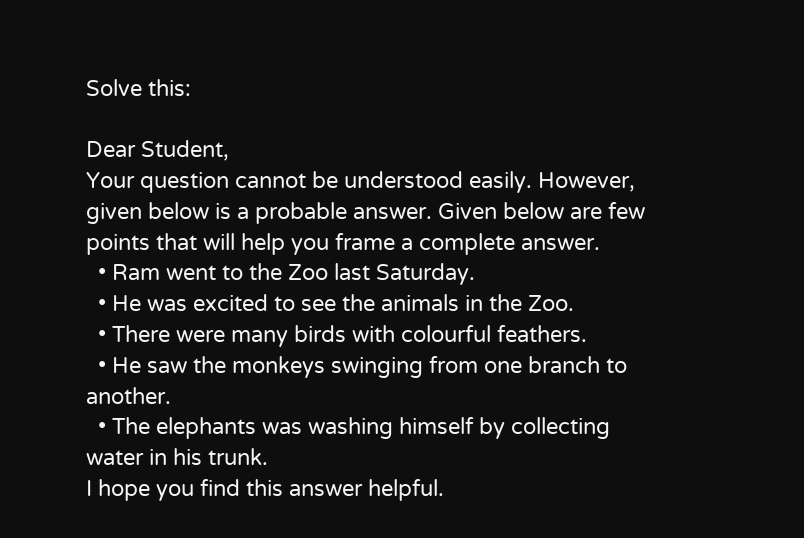Solve this:

Dear Student,
Your question cannot be understood easily. However, given below is a probable answer. Given below are few points that will help you frame a complete answer.
  • Ram went to the Zoo last Saturday.
  • He was excited to see the animals in the Zoo.
  • There were many birds with colourful feathers.
  • He saw the monkeys swinging from one branch to another.
  • The elephants was washing himself by collecting water in his trunk.
I hope you find this answer helpful.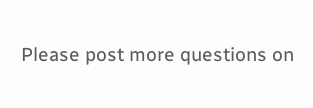Please post more questions on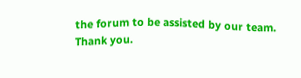the forum to be assisted by our team.
Thank you.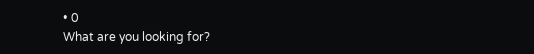• 0
What are you looking for?